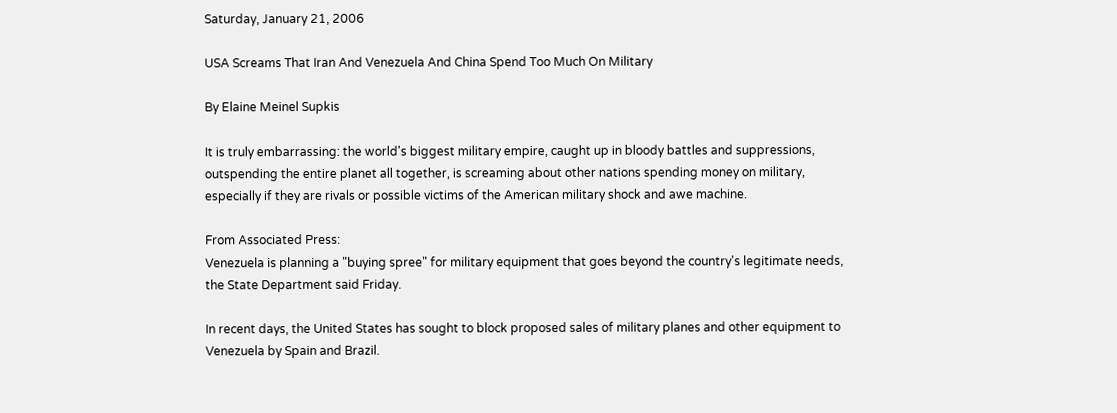Saturday, January 21, 2006

USA Screams That Iran And Venezuela And China Spend Too Much On Military

By Elaine Meinel Supkis

It is truly embarrassing: the world's biggest military empire, caught up in bloody battles and suppressions, outspending the entire planet all together, is screaming about other nations spending money on military, especially if they are rivals or possible victims of the American military shock and awe machine.

From Associated Press:
Venezuela is planning a "buying spree" for military equipment that goes beyond the country's legitimate needs, the State Department said Friday.

In recent days, the United States has sought to block proposed sales of military planes and other equipment to Venezuela by Spain and Brazil.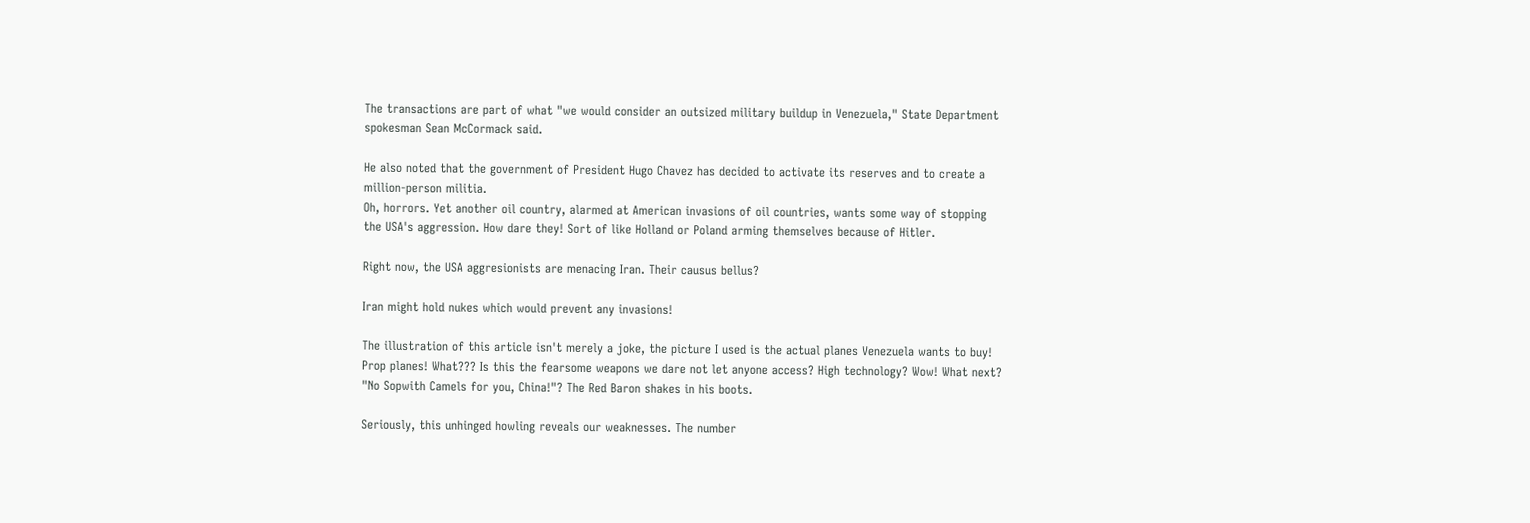The transactions are part of what "we would consider an outsized military buildup in Venezuela," State Department spokesman Sean McCormack said.

He also noted that the government of President Hugo Chavez has decided to activate its reserves and to create a million-person militia.
Oh, horrors. Yet another oil country, alarmed at American invasions of oil countries, wants some way of stopping the USA's aggression. How dare they! Sort of like Holland or Poland arming themselves because of Hitler.

Right now, the USA aggresionists are menacing Iran. Their causus bellus?

Iran might hold nukes which would prevent any invasions!

The illustration of this article isn't merely a joke, the picture I used is the actual planes Venezuela wants to buy! Prop planes! What??? Is this the fearsome weapons we dare not let anyone access? High technology? Wow! What next? "No Sopwith Camels for you, China!"? The Red Baron shakes in his boots.

Seriously, this unhinged howling reveals our weaknesses. The number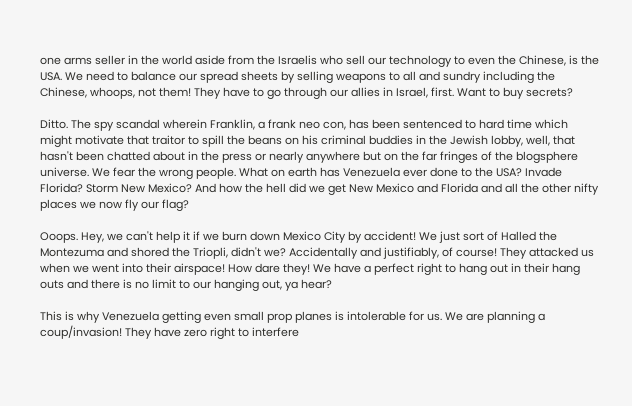one arms seller in the world aside from the Israelis who sell our technology to even the Chinese, is the USA. We need to balance our spread sheets by selling weapons to all and sundry including the Chinese, whoops, not them! They have to go through our allies in Israel, first. Want to buy secrets?

Ditto. The spy scandal wherein Franklin, a frank neo con, has been sentenced to hard time which might motivate that traitor to spill the beans on his criminal buddies in the Jewish lobby, well, that hasn't been chatted about in the press or nearly anywhere but on the far fringes of the blogsphere universe. We fear the wrong people. What on earth has Venezuela ever done to the USA? Invade Florida? Storm New Mexico? And how the hell did we get New Mexico and Florida and all the other nifty places we now fly our flag?

Ooops. Hey, we can't help it if we burn down Mexico City by accident! We just sort of Halled the Montezuma and shored the Triopli, didn't we? Accidentally and justifiably, of course! They attacked us when we went into their airspace! How dare they! We have a perfect right to hang out in their hang outs and there is no limit to our hanging out, ya hear?

This is why Venezuela getting even small prop planes is intolerable for us. We are planning a coup/invasion! They have zero right to interfere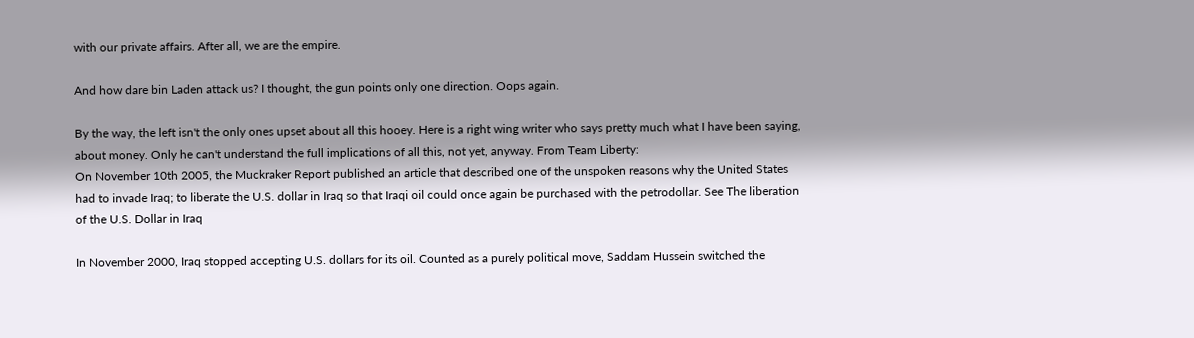with our private affairs. After all, we are the empire.

And how dare bin Laden attack us? I thought, the gun points only one direction. Oops again.

By the way, the left isn't the only ones upset about all this hooey. Here is a right wing writer who says pretty much what I have been saying, about money. Only he can't understand the full implications of all this, not yet, anyway. From Team Liberty:
On November 10th 2005, the Muckraker Report published an article that described one of the unspoken reasons why the United States had to invade Iraq; to liberate the U.S. dollar in Iraq so that Iraqi oil could once again be purchased with the petrodollar. See The liberation of the U.S. Dollar in Iraq

In November 2000, Iraq stopped accepting U.S. dollars for its oil. Counted as a purely political move, Saddam Hussein switched the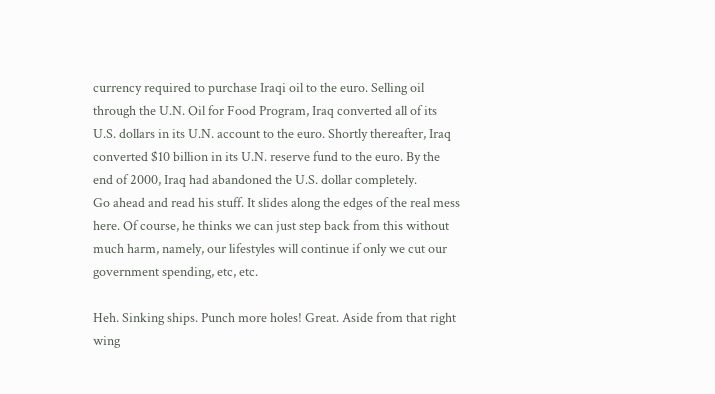currency required to purchase Iraqi oil to the euro. Selling oil through the U.N. Oil for Food Program, Iraq converted all of its U.S. dollars in its U.N. account to the euro. Shortly thereafter, Iraq converted $10 billion in its U.N. reserve fund to the euro. By the end of 2000, Iraq had abandoned the U.S. dollar completely.
Go ahead and read his stuff. It slides along the edges of the real mess here. Of course, he thinks we can just step back from this without much harm, namely, our lifestyles will continue if only we cut our government spending, etc, etc.

Heh. Sinking ships. Punch more holes! Great. Aside from that right wing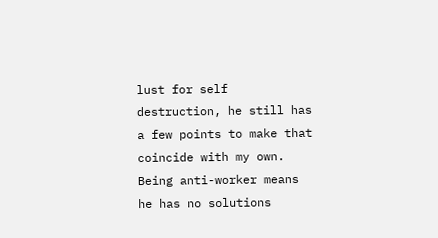lust for self destruction, he still has a few points to make that coincide with my own. Being anti-worker means he has no solutions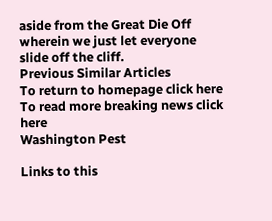aside from the Great Die Off wherein we just let everyone slide off the cliff.
Previous Similar Articles
To return to homepage click here
To read more breaking news click here
Washington Pest

Links to this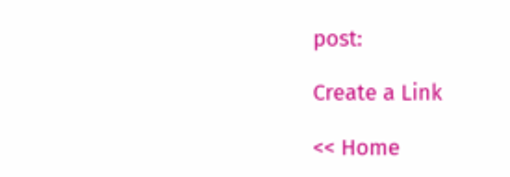post:

Create a Link

<< Home